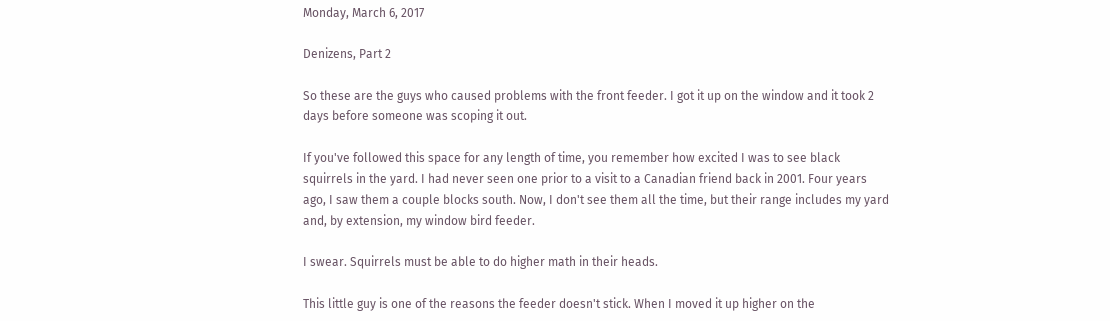Monday, March 6, 2017

Denizens, Part 2

So these are the guys who caused problems with the front feeder. I got it up on the window and it took 2 days before someone was scoping it out.

If you've followed this space for any length of time, you remember how excited I was to see black squirrels in the yard. I had never seen one prior to a visit to a Canadian friend back in 2001. Four years ago, I saw them a couple blocks south. Now, I don't see them all the time, but their range includes my yard and, by extension, my window bird feeder.

I swear. Squirrels must be able to do higher math in their heads.

This little guy is one of the reasons the feeder doesn't stick. When I moved it up higher on the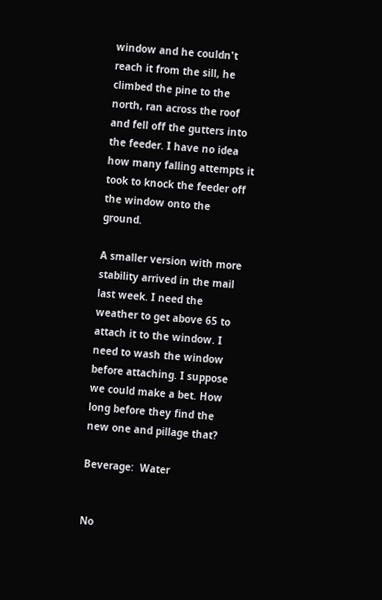window and he couldn't reach it from the sill, he climbed the pine to the north, ran across the roof and fell off the gutters into the feeder. I have no idea how many falling attempts it took to knock the feeder off the window onto the ground.

A smaller version with more stability arrived in the mail last week. I need the weather to get above 65 to attach it to the window. I need to wash the window before attaching. I suppose we could make a bet. How long before they find the new one and pillage that?

Beverage:  Water


No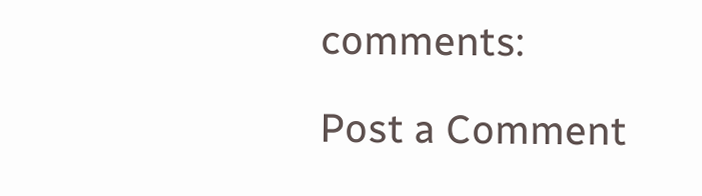comments:

Post a Comment